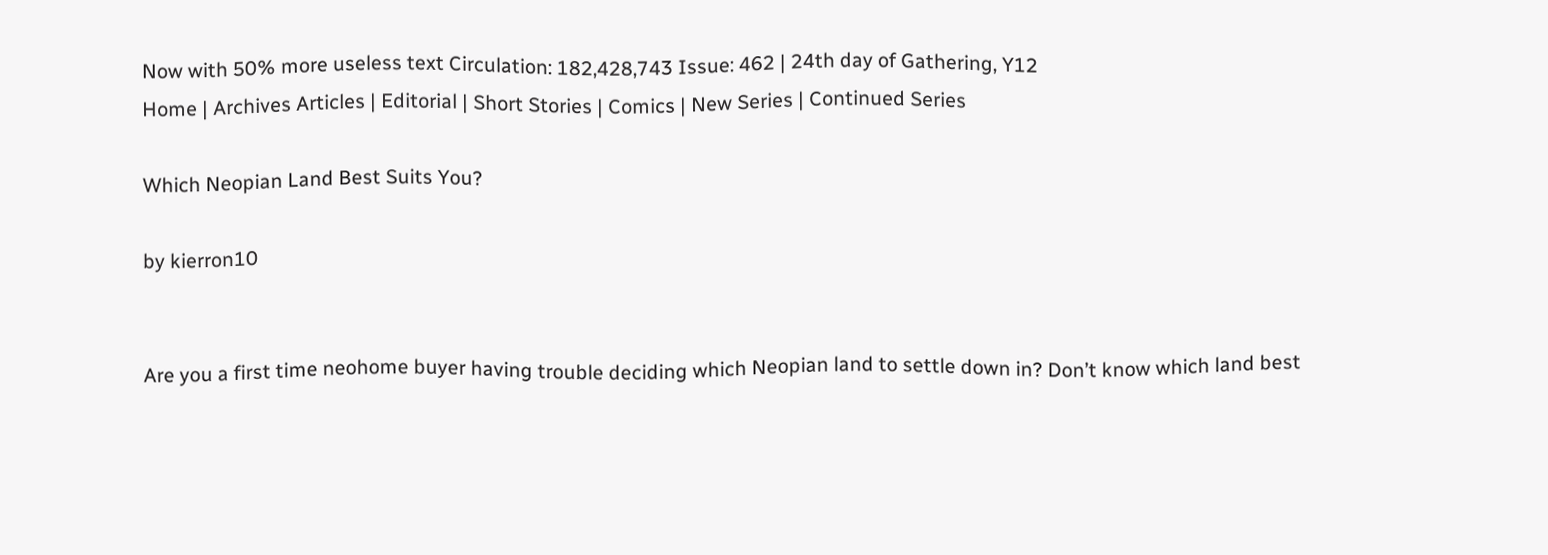Now with 50% more useless text Circulation: 182,428,743 Issue: 462 | 24th day of Gathering, Y12
Home | Archives Articles | Editorial | Short Stories | Comics | New Series | Continued Series

Which Neopian Land Best Suits You?

by kierron10


Are you a first time neohome buyer having trouble deciding which Neopian land to settle down in? Don’t know which land best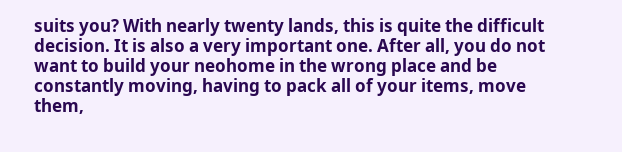suits you? With nearly twenty lands, this is quite the difficult decision. It is also a very important one. After all, you do not want to build your neohome in the wrong place and be constantly moving, having to pack all of your items, move them,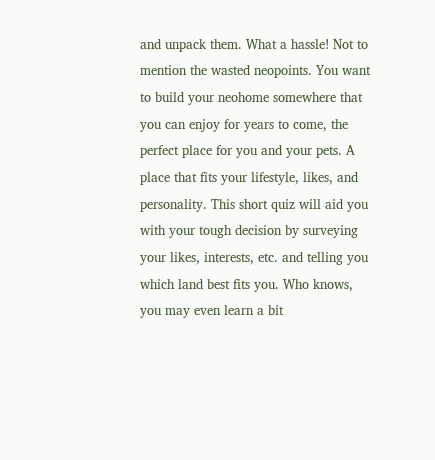and unpack them. What a hassle! Not to mention the wasted neopoints. You want to build your neohome somewhere that you can enjoy for years to come, the perfect place for you and your pets. A place that fits your lifestyle, likes, and personality. This short quiz will aid you with your tough decision by surveying your likes, interests, etc. and telling you which land best fits you. Who knows, you may even learn a bit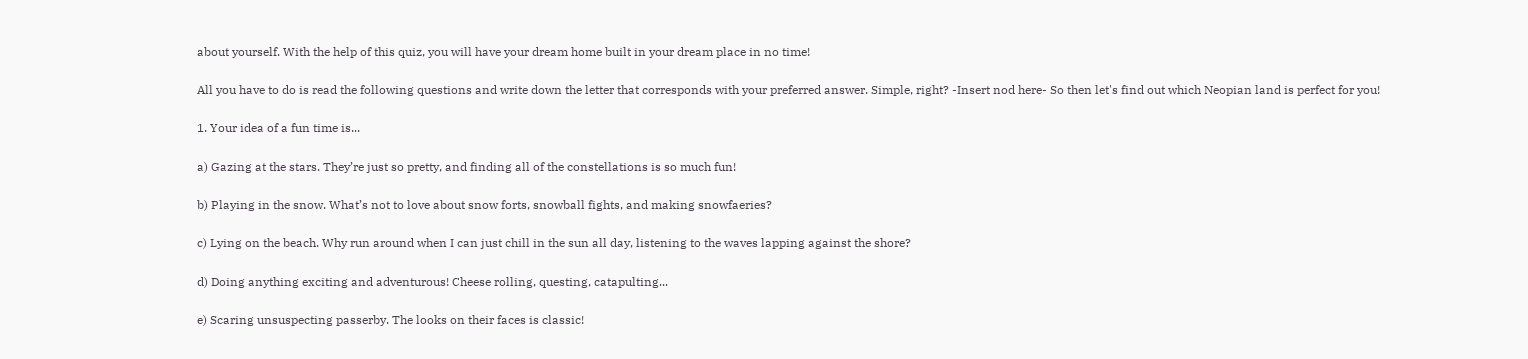about yourself. With the help of this quiz, you will have your dream home built in your dream place in no time!

All you have to do is read the following questions and write down the letter that corresponds with your preferred answer. Simple, right? -Insert nod here- So then let's find out which Neopian land is perfect for you!

1. Your idea of a fun time is...

a) Gazing at the stars. They’re just so pretty, and finding all of the constellations is so much fun!

b) Playing in the snow. What’s not to love about snow forts, snowball fights, and making snowfaeries?

c) Lying on the beach. Why run around when I can just chill in the sun all day, listening to the waves lapping against the shore?

d) Doing anything exciting and adventurous! Cheese rolling, questing, catapulting...

e) Scaring unsuspecting passerby. The looks on their faces is classic!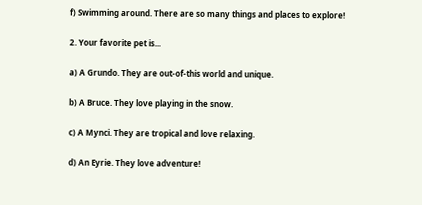f) Swimming around. There are so many things and places to explore!

2. Your favorite pet is...

a) A Grundo. They are out-of-this world and unique.

b) A Bruce. They love playing in the snow.

c) A Mynci. They are tropical and love relaxing.

d) An Eyrie. They love adventure!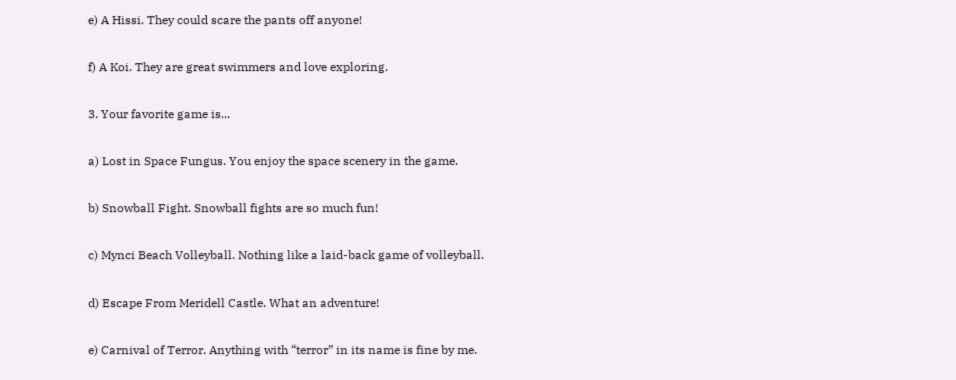e) A Hissi. They could scare the pants off anyone!

f) A Koi. They are great swimmers and love exploring.

3. Your favorite game is...

a) Lost in Space Fungus. You enjoy the space scenery in the game.

b) Snowball Fight. Snowball fights are so much fun!

c) Mynci Beach Volleyball. Nothing like a laid-back game of volleyball.

d) Escape From Meridell Castle. What an adventure!

e) Carnival of Terror. Anything with “terror” in its name is fine by me.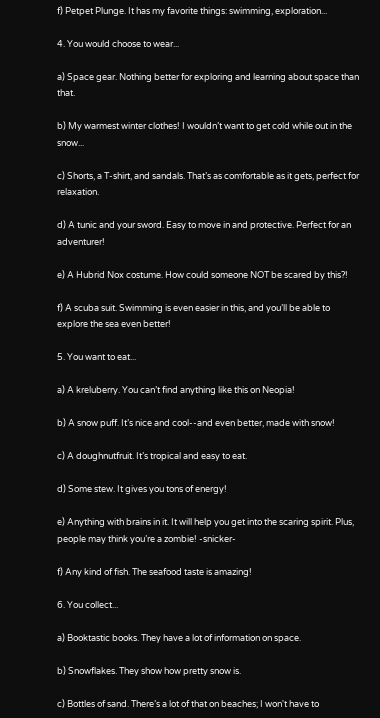f) Petpet Plunge. It has my favorite things: swimming, exploration...

4. You would choose to wear...

a) Space gear. Nothing better for exploring and learning about space than that.

b) My warmest winter clothes! I wouldn’t want to get cold while out in the snow...

c) Shorts, a T-shirt, and sandals. That’s as comfortable as it gets, perfect for relaxation.

d) A tunic and your sword. Easy to move in and protective. Perfect for an adventurer!

e) A Hubrid Nox costume. How could someone NOT be scared by this?!

f) A scuba suit. Swimming is even easier in this, and you’ll be able to explore the sea even better!

5. You want to eat...

a) A kreluberry. You can’t find anything like this on Neopia!

b) A snow puff. It’s nice and cool--and even better, made with snow!

c) A doughnutfruit. It’s tropical and easy to eat.

d) Some stew. It gives you tons of energy!

e) Anything with brains in it. It will help you get into the scaring spirit. Plus, people may think you’re a zombie! -snicker-

f) Any kind of fish. The seafood taste is amazing!

6. You collect...

a) Booktastic books. They have a lot of information on space.

b) Snowflakes. They show how pretty snow is.

c) Bottles of sand. There’s a lot of that on beaches; I won't have to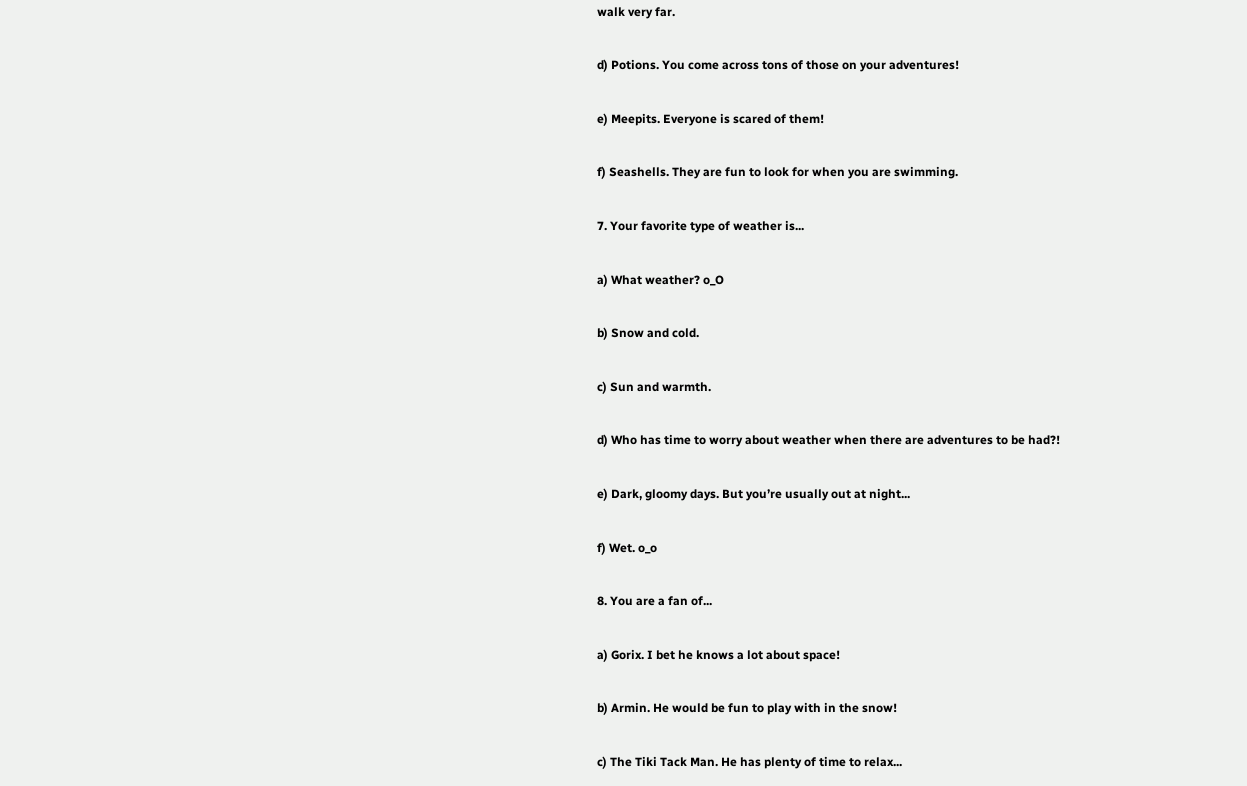walk very far.

d) Potions. You come across tons of those on your adventures!

e) Meepits. Everyone is scared of them!

f) Seashells. They are fun to look for when you are swimming.

7. Your favorite type of weather is...

a) What weather? o_O

b) Snow and cold.

c) Sun and warmth.

d) Who has time to worry about weather when there are adventures to be had?!

e) Dark, gloomy days. But you’re usually out at night...

f) Wet. o_o

8. You are a fan of...

a) Gorix. I bet he knows a lot about space!

b) Armin. He would be fun to play with in the snow!

c) The Tiki Tack Man. He has plenty of time to relax...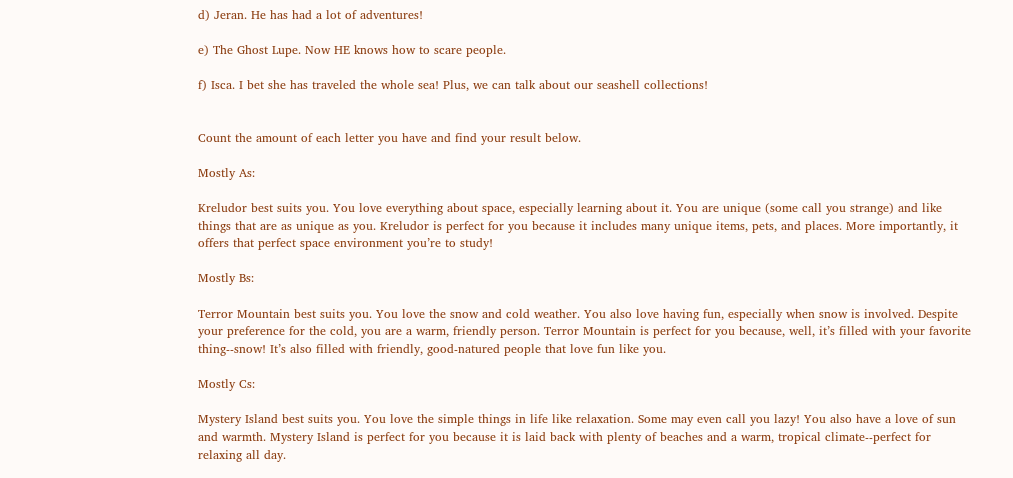d) Jeran. He has had a lot of adventures!

e) The Ghost Lupe. Now HE knows how to scare people.

f) Isca. I bet she has traveled the whole sea! Plus, we can talk about our seashell collections!


Count the amount of each letter you have and find your result below.

Mostly As:

Kreludor best suits you. You love everything about space, especially learning about it. You are unique (some call you strange) and like things that are as unique as you. Kreludor is perfect for you because it includes many unique items, pets, and places. More importantly, it offers that perfect space environment you’re to study!

Mostly Bs:

Terror Mountain best suits you. You love the snow and cold weather. You also love having fun, especially when snow is involved. Despite your preference for the cold, you are a warm, friendly person. Terror Mountain is perfect for you because, well, it’s filled with your favorite thing--snow! It’s also filled with friendly, good-natured people that love fun like you.

Mostly Cs:

Mystery Island best suits you. You love the simple things in life like relaxation. Some may even call you lazy! You also have a love of sun and warmth. Mystery Island is perfect for you because it is laid back with plenty of beaches and a warm, tropical climate--perfect for relaxing all day.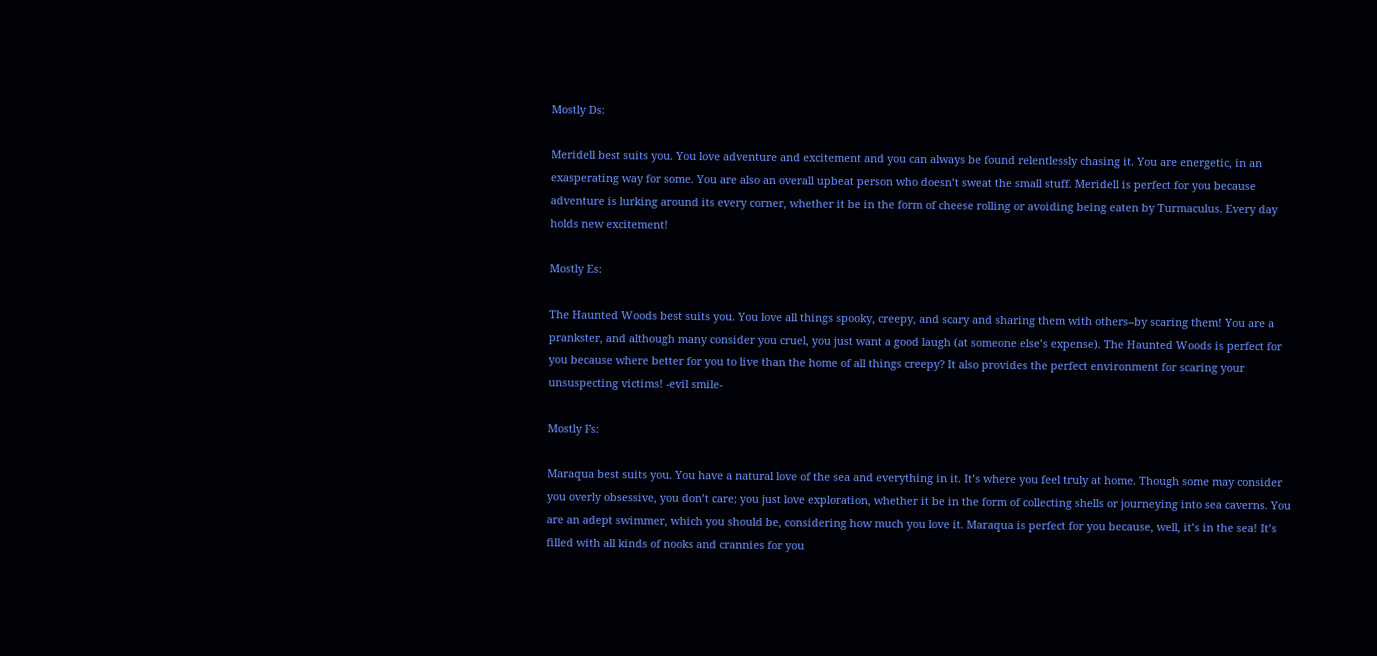Mostly Ds:

Meridell best suits you. You love adventure and excitement and you can always be found relentlessly chasing it. You are energetic, in an exasperating way for some. You are also an overall upbeat person who doesn’t sweat the small stuff. Meridell is perfect for you because adventure is lurking around its every corner, whether it be in the form of cheese rolling or avoiding being eaten by Turmaculus. Every day holds new excitement!

Mostly Es:

The Haunted Woods best suits you. You love all things spooky, creepy, and scary and sharing them with others--by scaring them! You are a prankster, and although many consider you cruel, you just want a good laugh (at someone else’s expense). The Haunted Woods is perfect for you because where better for you to live than the home of all things creepy? It also provides the perfect environment for scaring your unsuspecting victims! -evil smile-

Mostly Fs:

Maraqua best suits you. You have a natural love of the sea and everything in it. It’s where you feel truly at home. Though some may consider you overly obsessive, you don’t care; you just love exploration, whether it be in the form of collecting shells or journeying into sea caverns. You are an adept swimmer, which you should be, considering how much you love it. Maraqua is perfect for you because, well, it’s in the sea! It’s filled with all kinds of nooks and crannies for you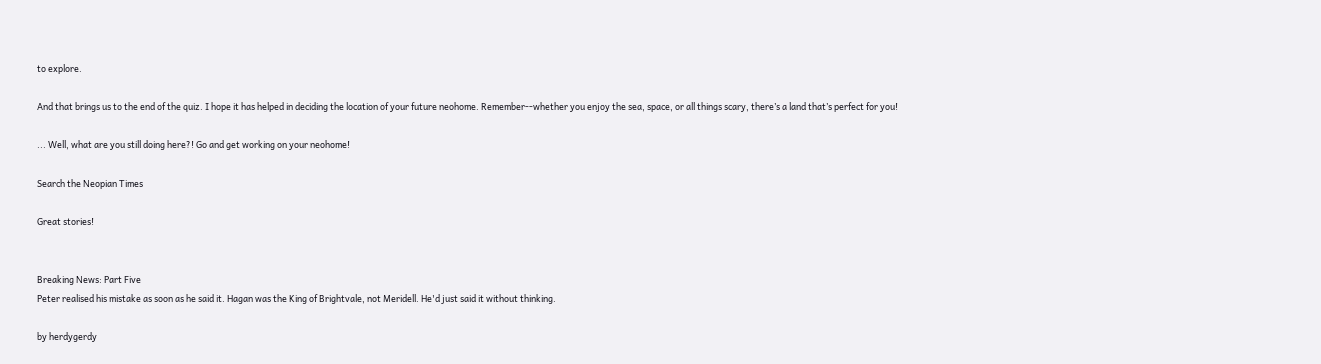to explore.

And that brings us to the end of the quiz. I hope it has helped in deciding the location of your future neohome. Remember--whether you enjoy the sea, space, or all things scary, there’s a land that’s perfect for you!

... Well, what are you still doing here?! Go and get working on your neohome!

Search the Neopian Times

Great stories!


Breaking News: Part Five
Peter realised his mistake as soon as he said it. Hagan was the King of Brightvale, not Meridell. He'd just said it without thinking.

by herdygerdy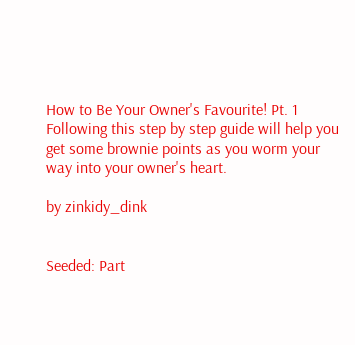How to Be Your Owner's Favourite! Pt. 1
Following this step by step guide will help you get some brownie points as you worm your way into your owner's heart.

by zinkidy_dink


Seeded: Part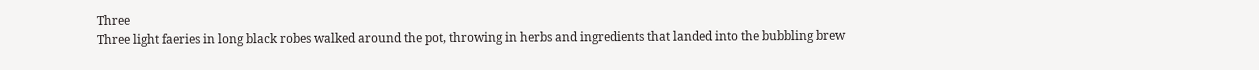Three
Three light faeries in long black robes walked around the pot, throwing in herbs and ingredients that landed into the bubbling brew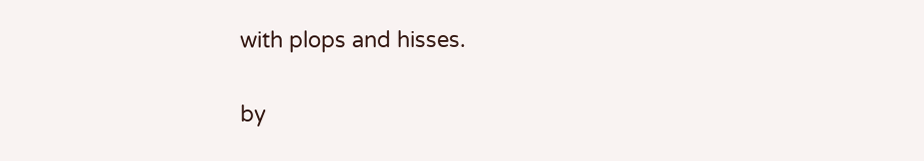with plops and hisses.

by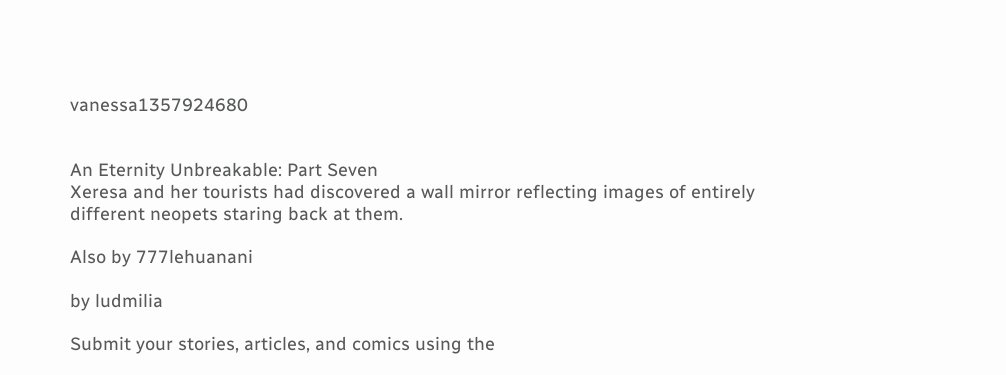vanessa1357924680


An Eternity Unbreakable: Part Seven
Xeresa and her tourists had discovered a wall mirror reflecting images of entirely different neopets staring back at them.

Also by 777lehuanani

by ludmilia

Submit your stories, articles, and comics using the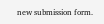new submission form.